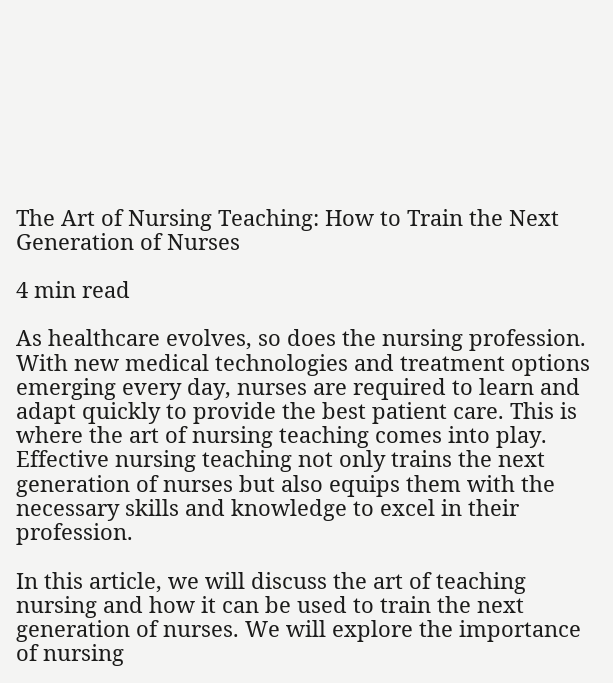The Art of Nursing Teaching: How to Train the Next Generation of Nurses

4 min read

As healthcare evolves, so does the nursing profession. With new medical technologies and treatment options emerging every day, nurses are required to learn and adapt quickly to provide the best patient care. This is where the art of nursing teaching comes into play. Effective nursing teaching not only trains the next generation of nurses but also equips them with the necessary skills and knowledge to excel in their profession.

In this article, we will discuss the art of teaching nursing and how it can be used to train the next generation of nurses. We will explore the importance of nursing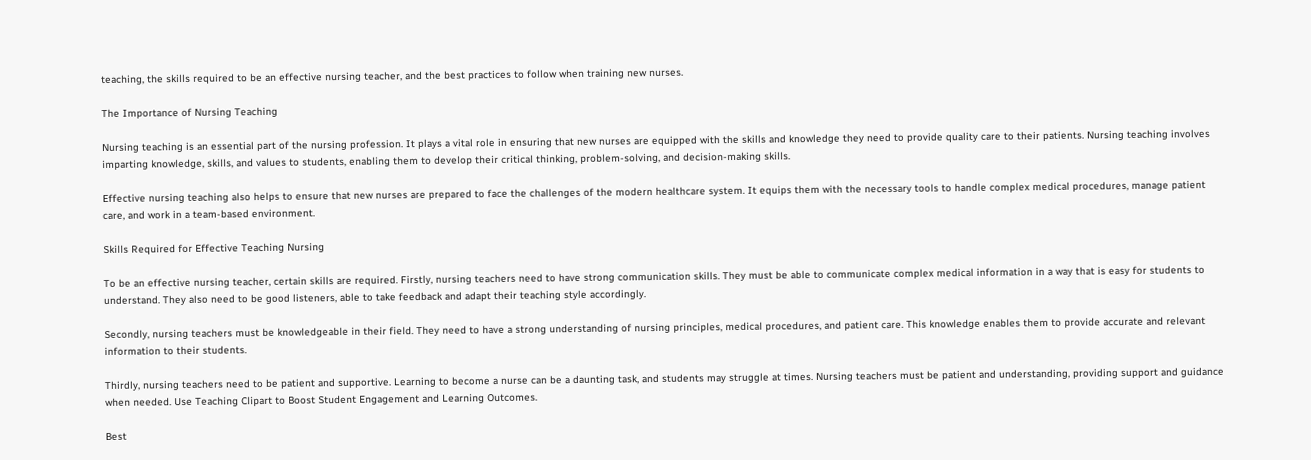teaching, the skills required to be an effective nursing teacher, and the best practices to follow when training new nurses.

The Importance of Nursing Teaching

Nursing teaching is an essential part of the nursing profession. It plays a vital role in ensuring that new nurses are equipped with the skills and knowledge they need to provide quality care to their patients. Nursing teaching involves imparting knowledge, skills, and values to students, enabling them to develop their critical thinking, problem-solving, and decision-making skills.

Effective nursing teaching also helps to ensure that new nurses are prepared to face the challenges of the modern healthcare system. It equips them with the necessary tools to handle complex medical procedures, manage patient care, and work in a team-based environment.

Skills Required for Effective Teaching Nursing

To be an effective nursing teacher, certain skills are required. Firstly, nursing teachers need to have strong communication skills. They must be able to communicate complex medical information in a way that is easy for students to understand. They also need to be good listeners, able to take feedback and adapt their teaching style accordingly.

Secondly, nursing teachers must be knowledgeable in their field. They need to have a strong understanding of nursing principles, medical procedures, and patient care. This knowledge enables them to provide accurate and relevant information to their students.

Thirdly, nursing teachers need to be patient and supportive. Learning to become a nurse can be a daunting task, and students may struggle at times. Nursing teachers must be patient and understanding, providing support and guidance when needed. Use Teaching Clipart to Boost Student Engagement and Learning Outcomes.

Best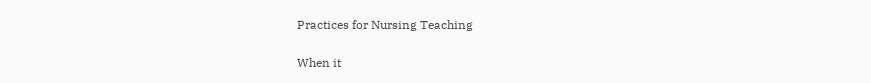Practices for Nursing Teaching

When it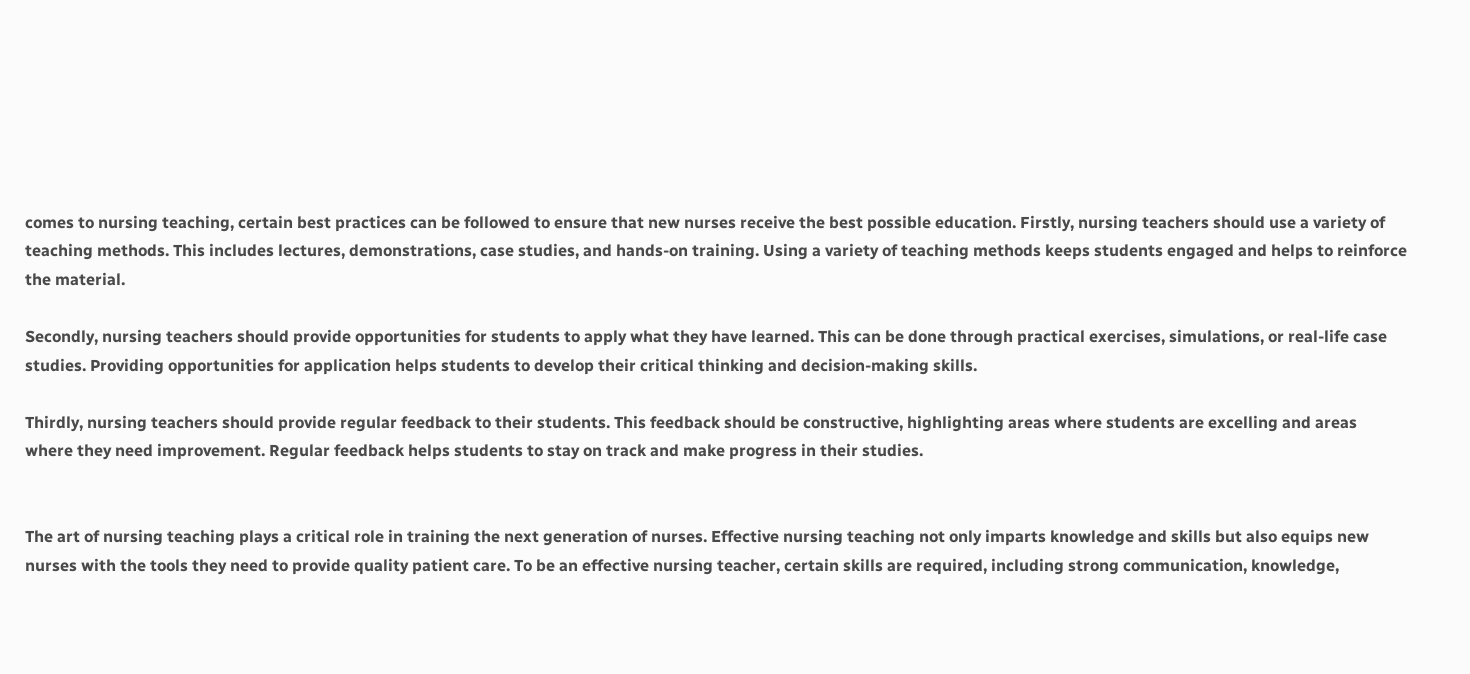comes to nursing teaching, certain best practices can be followed to ensure that new nurses receive the best possible education. Firstly, nursing teachers should use a variety of teaching methods. This includes lectures, demonstrations, case studies, and hands-on training. Using a variety of teaching methods keeps students engaged and helps to reinforce the material.

Secondly, nursing teachers should provide opportunities for students to apply what they have learned. This can be done through practical exercises, simulations, or real-life case studies. Providing opportunities for application helps students to develop their critical thinking and decision-making skills.

Thirdly, nursing teachers should provide regular feedback to their students. This feedback should be constructive, highlighting areas where students are excelling and areas where they need improvement. Regular feedback helps students to stay on track and make progress in their studies.


The art of nursing teaching plays a critical role in training the next generation of nurses. Effective nursing teaching not only imparts knowledge and skills but also equips new nurses with the tools they need to provide quality patient care. To be an effective nursing teacher, certain skills are required, including strong communication, knowledge,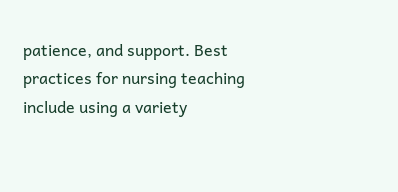patience, and support. Best practices for nursing teaching include using a variety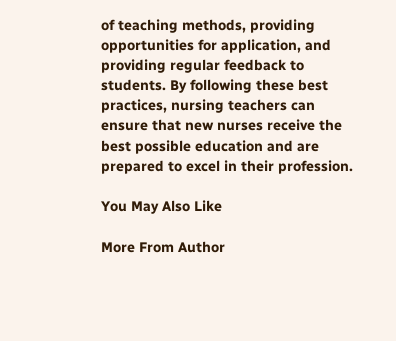of teaching methods, providing opportunities for application, and providing regular feedback to students. By following these best practices, nursing teachers can ensure that new nurses receive the best possible education and are prepared to excel in their profession.

You May Also Like

More From Author